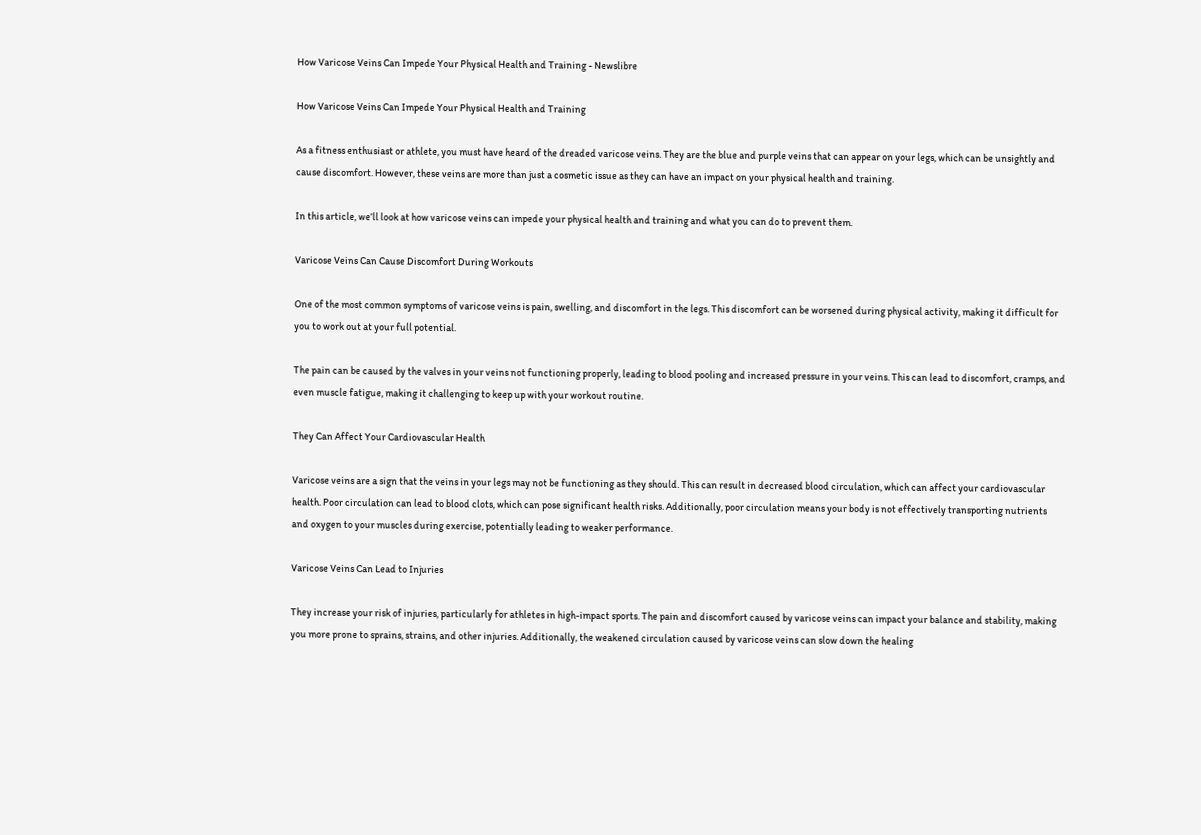How Varicose Veins Can Impede Your Physical Health and Training - Newslibre

How Varicose Veins Can Impede Your Physical Health and Training

As a fitness enthusiast or athlete, you must have heard of the dreaded varicose veins. They are the blue and purple veins that can appear on your legs, which can be unsightly and cause discomfort. However, these veins are more than just a cosmetic issue as they can have an impact on your physical health and training.

In this article, we’ll look at how varicose veins can impede your physical health and training and what you can do to prevent them.

Varicose Veins Can Cause Discomfort During Workouts

One of the most common symptoms of varicose veins is pain, swelling, and discomfort in the legs. This discomfort can be worsened during physical activity, making it difficult for you to work out at your full potential.

The pain can be caused by the valves in your veins not functioning properly, leading to blood pooling and increased pressure in your veins. This can lead to discomfort, cramps, and even muscle fatigue, making it challenging to keep up with your workout routine.

They Can Affect Your Cardiovascular Health

Varicose veins are a sign that the veins in your legs may not be functioning as they should. This can result in decreased blood circulation, which can affect your cardiovascular health. Poor circulation can lead to blood clots, which can pose significant health risks. Additionally, poor circulation means your body is not effectively transporting nutrients and oxygen to your muscles during exercise, potentially leading to weaker performance.

Varicose Veins Can Lead to Injuries

They increase your risk of injuries, particularly for athletes in high-impact sports. The pain and discomfort caused by varicose veins can impact your balance and stability, making you more prone to sprains, strains, and other injuries. Additionally, the weakened circulation caused by varicose veins can slow down the healing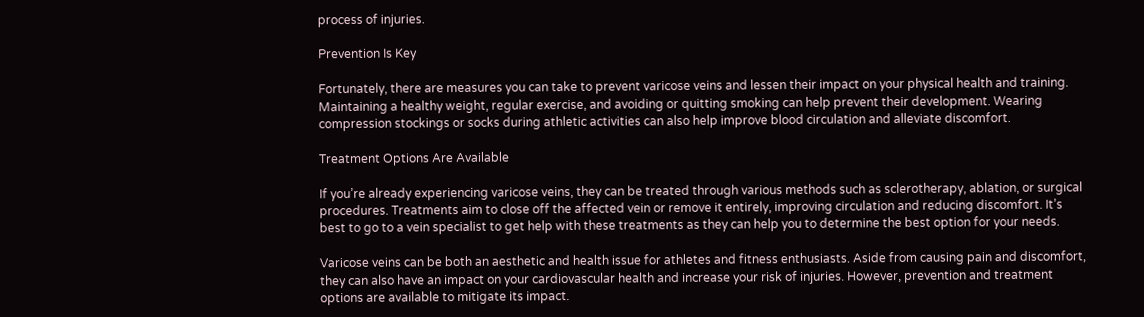process of injuries.

Prevention Is Key

Fortunately, there are measures you can take to prevent varicose veins and lessen their impact on your physical health and training. Maintaining a healthy weight, regular exercise, and avoiding or quitting smoking can help prevent their development. Wearing compression stockings or socks during athletic activities can also help improve blood circulation and alleviate discomfort.

Treatment Options Are Available

If you’re already experiencing varicose veins, they can be treated through various methods such as sclerotherapy, ablation, or surgical procedures. Treatments aim to close off the affected vein or remove it entirely, improving circulation and reducing discomfort. It’s best to go to a vein specialist to get help with these treatments as they can help you to determine the best option for your needs.

Varicose veins can be both an aesthetic and health issue for athletes and fitness enthusiasts. Aside from causing pain and discomfort, they can also have an impact on your cardiovascular health and increase your risk of injuries. However, prevention and treatment options are available to mitigate its impact.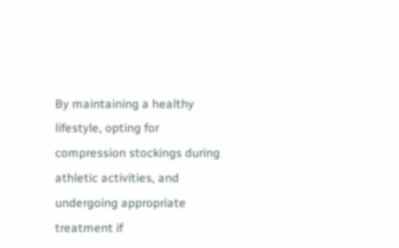By maintaining a healthy lifestyle, opting for compression stockings during athletic activities, and undergoing appropriate treatment if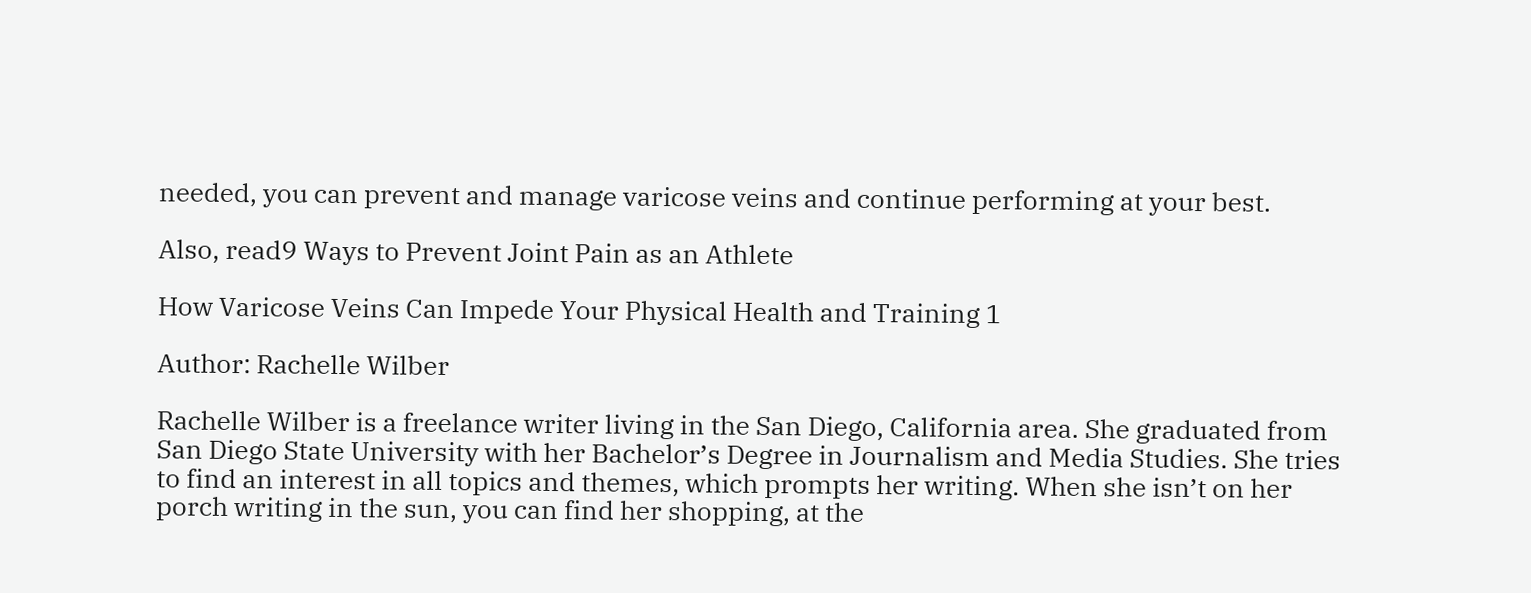needed, you can prevent and manage varicose veins and continue performing at your best.

Also, read9 Ways to Prevent Joint Pain as an Athlete

How Varicose Veins Can Impede Your Physical Health and Training 1

Author: Rachelle Wilber

Rachelle Wilber is a freelance writer living in the San Diego, California area. She graduated from San Diego State University with her Bachelor’s Degree in Journalism and Media Studies. She tries to find an interest in all topics and themes, which prompts her writing. When she isn’t on her porch writing in the sun, you can find her shopping, at the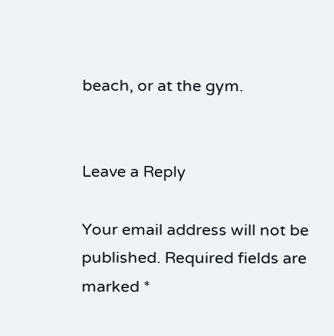beach, or at the gym.


Leave a Reply

Your email address will not be published. Required fields are marked *